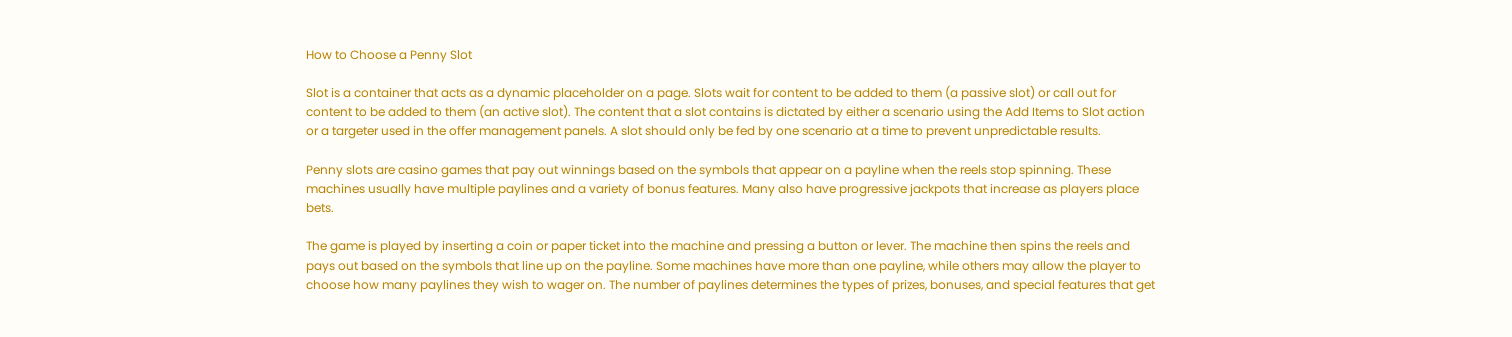How to Choose a Penny Slot

Slot is a container that acts as a dynamic placeholder on a page. Slots wait for content to be added to them (a passive slot) or call out for content to be added to them (an active slot). The content that a slot contains is dictated by either a scenario using the Add Items to Slot action or a targeter used in the offer management panels. A slot should only be fed by one scenario at a time to prevent unpredictable results.

Penny slots are casino games that pay out winnings based on the symbols that appear on a payline when the reels stop spinning. These machines usually have multiple paylines and a variety of bonus features. Many also have progressive jackpots that increase as players place bets.

The game is played by inserting a coin or paper ticket into the machine and pressing a button or lever. The machine then spins the reels and pays out based on the symbols that line up on the payline. Some machines have more than one payline, while others may allow the player to choose how many paylines they wish to wager on. The number of paylines determines the types of prizes, bonuses, and special features that get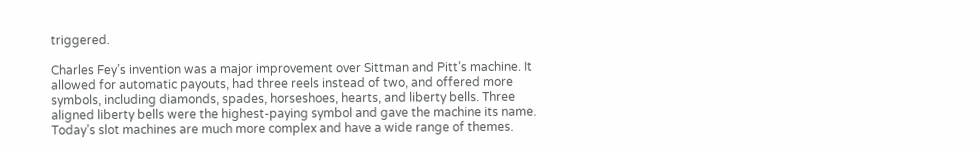triggered.

Charles Fey’s invention was a major improvement over Sittman and Pitt’s machine. It allowed for automatic payouts, had three reels instead of two, and offered more symbols, including diamonds, spades, horseshoes, hearts, and liberty bells. Three aligned liberty bells were the highest-paying symbol and gave the machine its name. Today’s slot machines are much more complex and have a wide range of themes.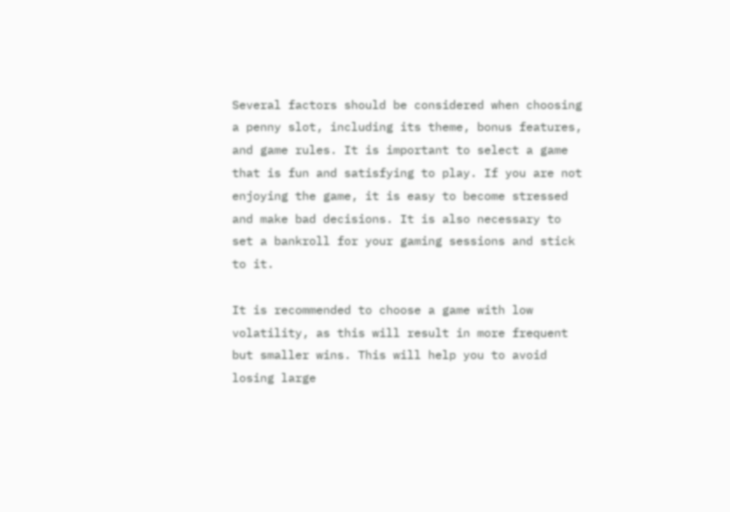Several factors should be considered when choosing a penny slot, including its theme, bonus features, and game rules. It is important to select a game that is fun and satisfying to play. If you are not enjoying the game, it is easy to become stressed and make bad decisions. It is also necessary to set a bankroll for your gaming sessions and stick to it.

It is recommended to choose a game with low volatility, as this will result in more frequent but smaller wins. This will help you to avoid losing large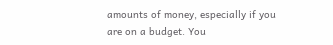amounts of money, especially if you are on a budget. You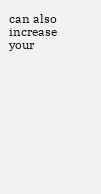can also increase your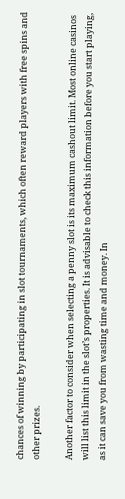chances of winning by participating in slot tournaments, which often reward players with free spins and other prizes.

Another factor to consider when selecting a penny slot is its maximum cashout limit. Most online casinos will list this limit in the slot’s properties. It is advisable to check this information before you start playing, as it can save you from wasting time and money. In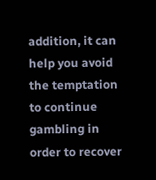addition, it can help you avoid the temptation to continue gambling in order to recover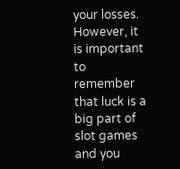your losses. However, it is important to remember that luck is a big part of slot games and you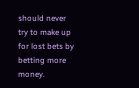should never try to make up for lost bets by betting more money.